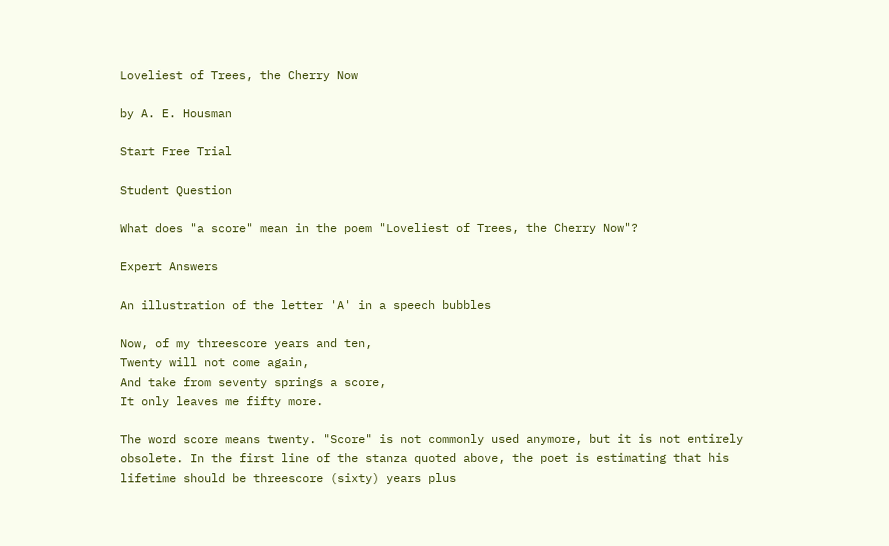Loveliest of Trees, the Cherry Now

by A. E. Housman

Start Free Trial

Student Question

What does "a score" mean in the poem "Loveliest of Trees, the Cherry Now"?

Expert Answers

An illustration of the letter 'A' in a speech bubbles

Now, of my threescore years and ten,
Twenty will not come again,
And take from seventy springs a score,
It only leaves me fifty more.

The word score means twenty. "Score" is not commonly used anymore, but it is not entirely obsolete. In the first line of the stanza quoted above, the poet is estimating that his lifetime should be threescore (sixty) years plus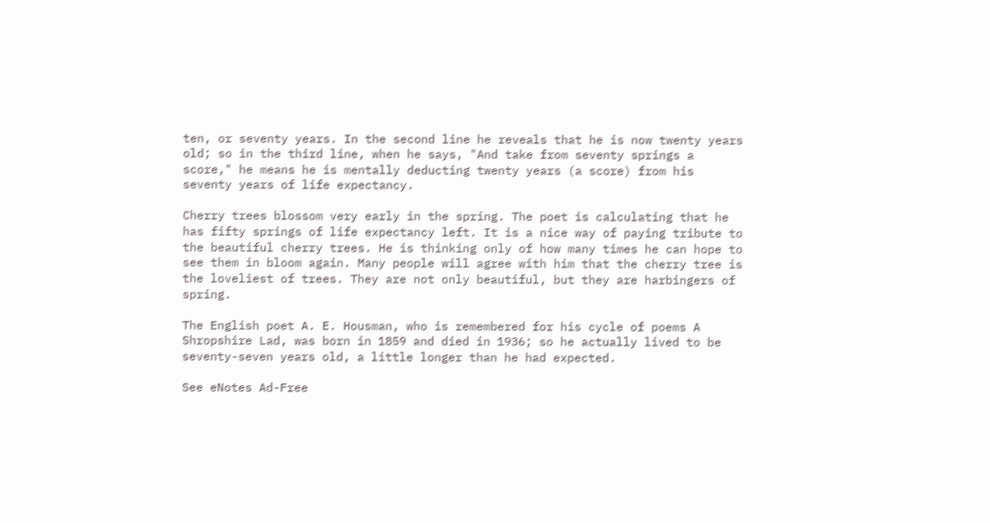ten, or seventy years. In the second line he reveals that he is now twenty years old; so in the third line, when he says, "And take from seventy springs a score," he means he is mentally deducting twenty years (a score) from his seventy years of life expectancy.

Cherry trees blossom very early in the spring. The poet is calculating that he has fifty springs of life expectancy left. It is a nice way of paying tribute to the beautiful cherry trees. He is thinking only of how many times he can hope to see them in bloom again. Many people will agree with him that the cherry tree is the loveliest of trees. They are not only beautiful, but they are harbingers of spring.

The English poet A. E. Housman, who is remembered for his cycle of poems A Shropshire Lad, was born in 1859 and died in 1936; so he actually lived to be seventy-seven years old, a little longer than he had expected.

See eNotes Ad-Free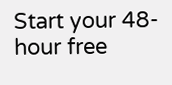Start your 48-hour free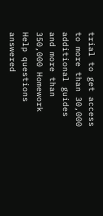trial to get access to more than 30,000 additional guides and more than 350,000 Homework Help questions answered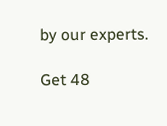by our experts.

Get 48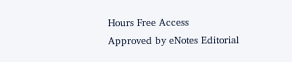Hours Free Access
Approved by eNotes Editorial